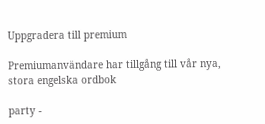Uppgradera till premium

Premiumanvändare har tillgång till vår nya, stora engelska ordbok

party -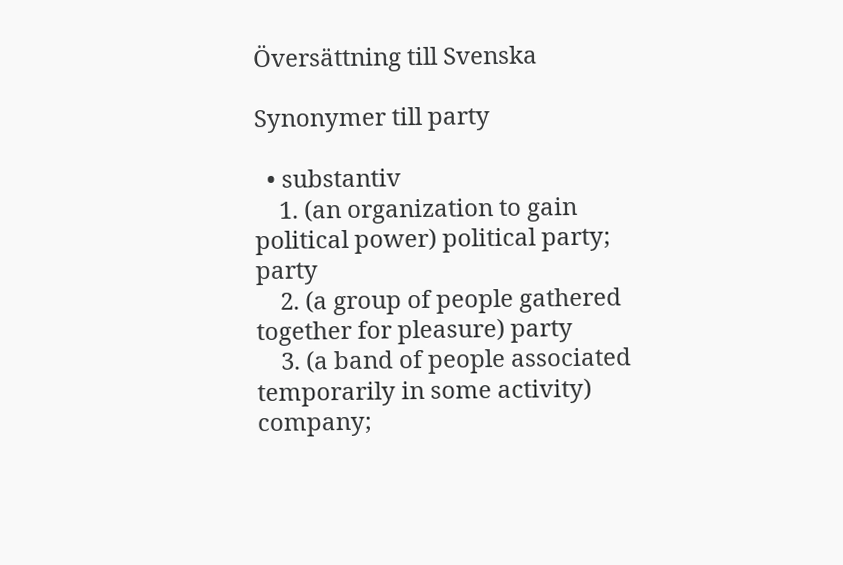Översättning till Svenska

Synonymer till party

  • substantiv
    1. (an organization to gain political power) political party; party
    2. (a group of people gathered together for pleasure) party
    3. (a band of people associated temporarily in some activity) company;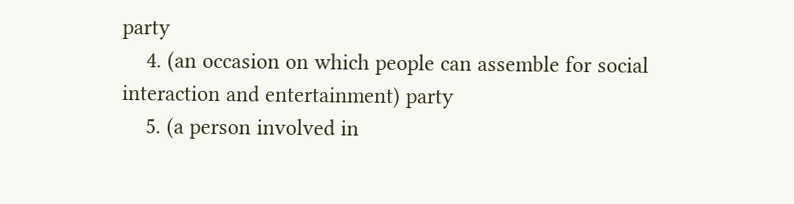party
    4. (an occasion on which people can assemble for social interaction and entertainment) party
    5. (a person involved in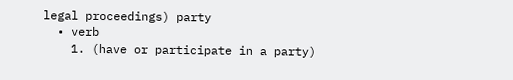legal proceedings) party
  • verb
    1. (have or participate in a party)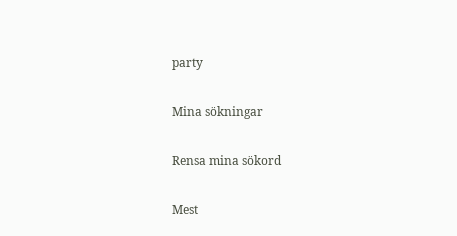party

Mina sökningar

Rensa mina sökord

Mest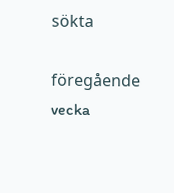sökta

föregående vecka